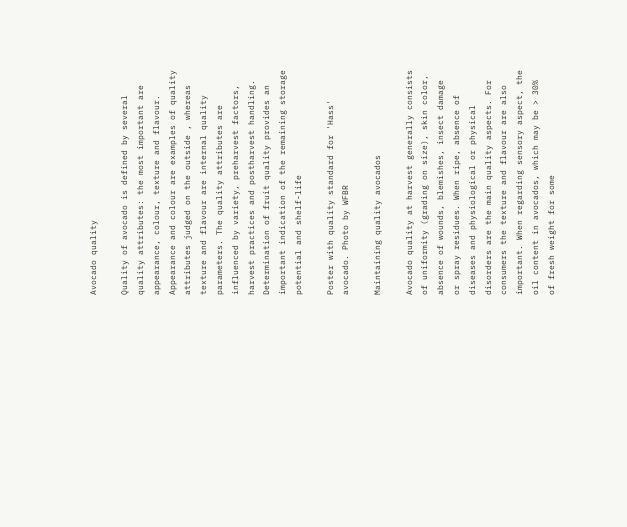Avocado quality

Quality of avocado is defined by several quality attributes: the most important are appearance, colour, texture and flavour. Appearance and colour are examples of quality attributes judged on the outside , whereas texture and flavour are internal quality parameters. The quality attributes are influenced by variety, preharvest factors, harvest practices and postharvest handling. Determination of fruit quality provides an important indication of the remaining storage potential and shelf-life

Poster with quality standard for 'Hass' avocado. Photo by WFBR

Maintaining quality avocados

Avocado quality at harvest generally consists of uniformity (grading on size), skin color, absence of wounds, blemishes, insect damage or spray residues. When ripe, absence of diseases and physiological or physical disorders are the main quality aspects. For consumers the texture and flavour are also important. When regarding sensory aspect, the oil content in avocados, which may be > 30% of fresh weight for some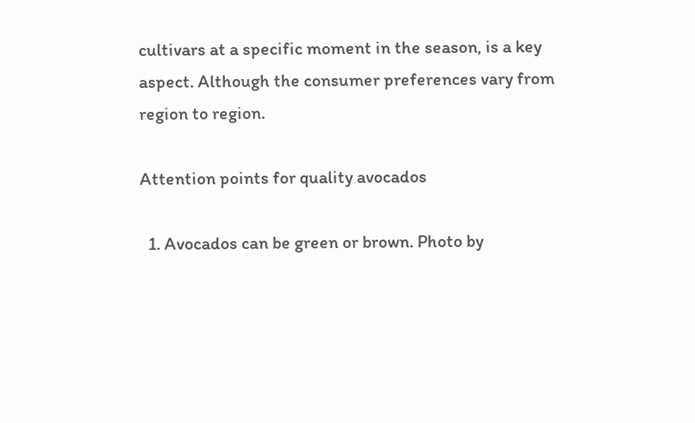cultivars at a specific moment in the season, is a key aspect. Although the consumer preferences vary from region to region.

Attention points for quality avocados

  1. Avocados can be green or brown. Photo by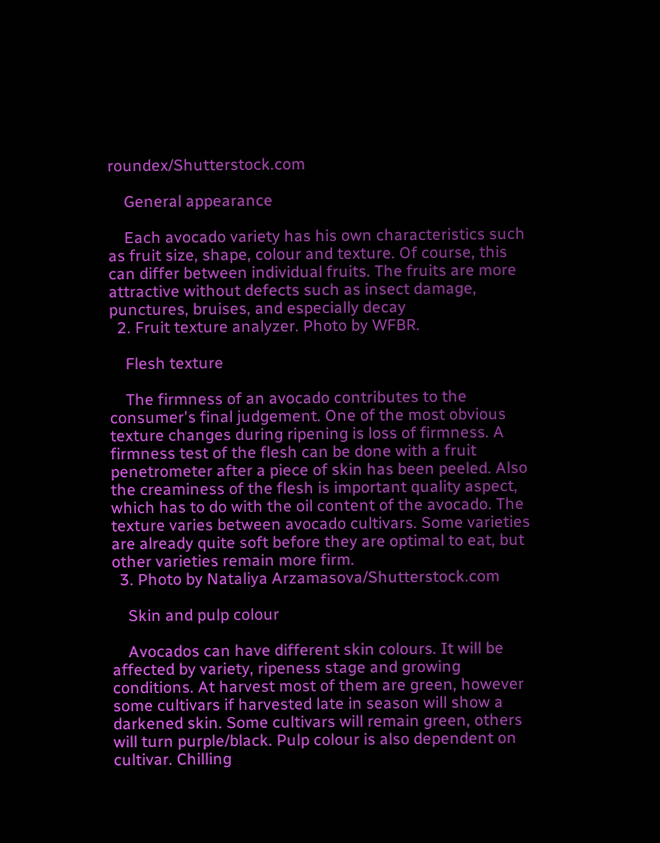roundex/Shutterstock.com

    General appearance

    Each avocado variety has his own characteristics such as fruit size, shape, colour and texture. Of course, this can differ between individual fruits. The fruits are more attractive without defects such as insect damage, punctures, bruises, and especially decay
  2. Fruit texture analyzer. Photo by WFBR.

    Flesh texture

    The firmness of an avocado contributes to the consumer's final judgement. One of the most obvious texture changes during ripening is loss of firmness. A firmness test of the flesh can be done with a fruit penetrometer after a piece of skin has been peeled. Also the creaminess of the flesh is important quality aspect, which has to do with the oil content of the avocado. The texture varies between avocado cultivars. Some varieties are already quite soft before they are optimal to eat, but other varieties remain more firm.
  3. Photo by Nataliya Arzamasova/Shutterstock.com

    Skin and pulp colour

    Avocados can have different skin colours. It will be affected by variety, ripeness stage and growing conditions. At harvest most of them are green, however some cultivars if harvested late in season will show a darkened skin. Some cultivars will remain green, others will turn purple/black. Pulp colour is also dependent on cultivar. Chilling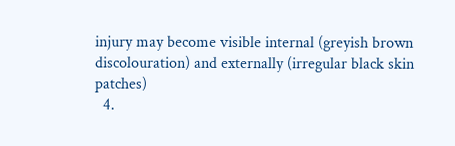injury may become visible internal (greyish brown discolouration) and externally (irregular black skin patches)
  4.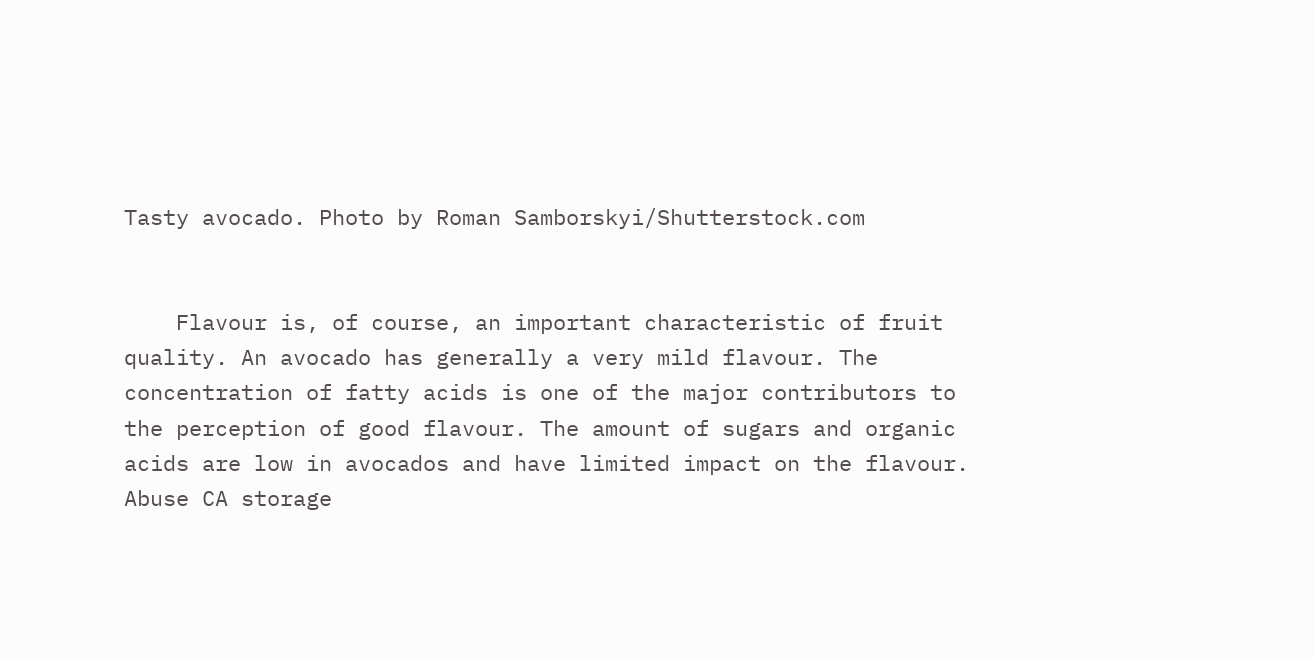Tasty avocado. Photo by Roman Samborskyi/Shutterstock.com


    Flavour is, of course, an important characteristic of fruit quality. An avocado has generally a very mild flavour. The concentration of fatty acids is one of the major contributors to the perception of good flavour. The amount of sugars and organic acids are low in avocados and have limited impact on the flavour. Abuse CA storage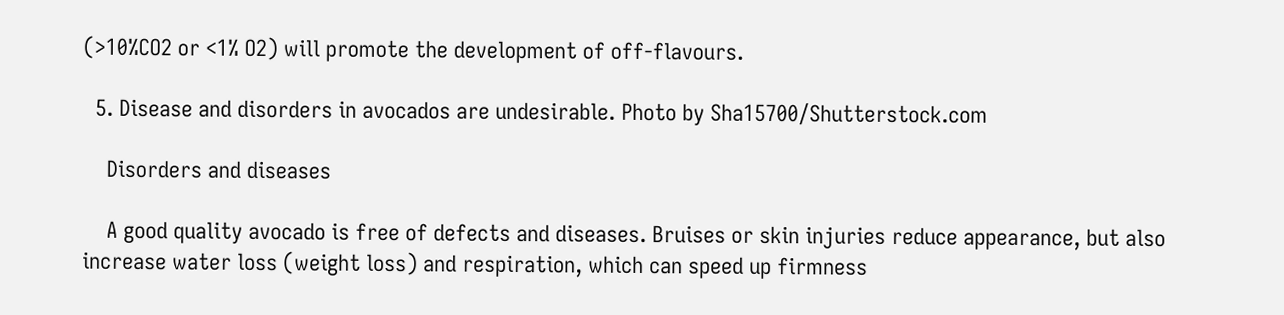(>10%CO2 or <1% O2) will promote the development of off-flavours.

  5. Disease and disorders in avocados are undesirable. Photo by Sha15700/Shutterstock.com

    Disorders and diseases

    A good quality avocado is free of defects and diseases. Bruises or skin injuries reduce appearance, but also increase water loss (weight loss) and respiration, which can speed up firmness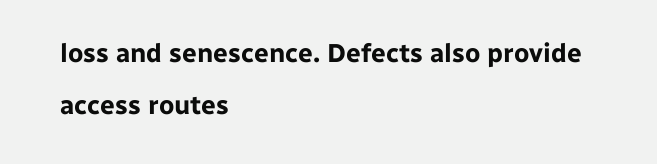loss and senescence. Defects also provide access routes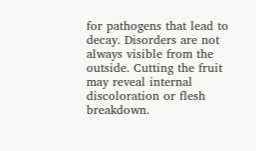for pathogens that lead to decay. Disorders are not always visible from the outside. Cutting the fruit may reveal internal discoloration or flesh breakdown.